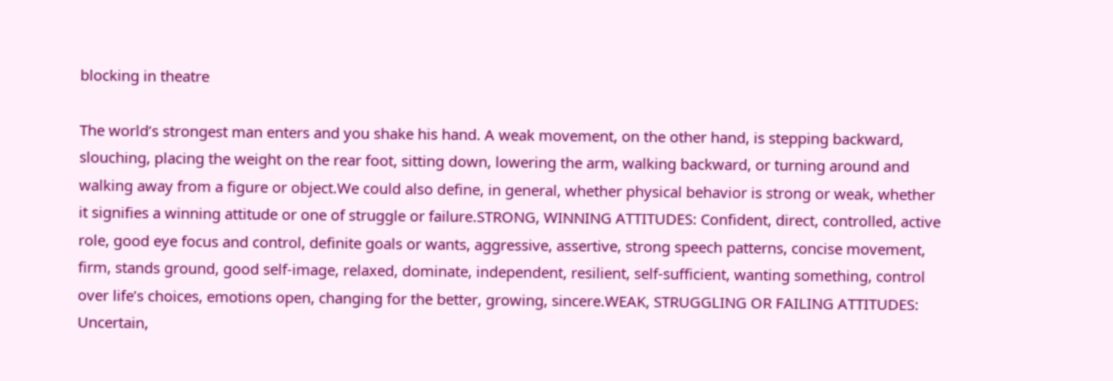blocking in theatre

The world’s strongest man enters and you shake his hand. A weak movement, on the other hand, is stepping backward, slouching, placing the weight on the rear foot, sitting down, lowering the arm, walking backward, or turning around and walking away from a figure or object.We could also define, in general, whether physical behavior is strong or weak, whether it signifies a winning attitude or one of struggle or failure.STRONG, WINNING ATTITUDES: Confident, direct, controlled, active role, good eye focus and control, definite goals or wants, aggressive, assertive, strong speech patterns, concise movement, firm, stands ground, good self-image, relaxed, dominate, independent, resilient, self-sufficient, wanting something, control over life’s choices, emotions open, changing for the better, growing, sincere.WEAK, STRUGGLING OR FAILING ATTITUDES: Uncertain,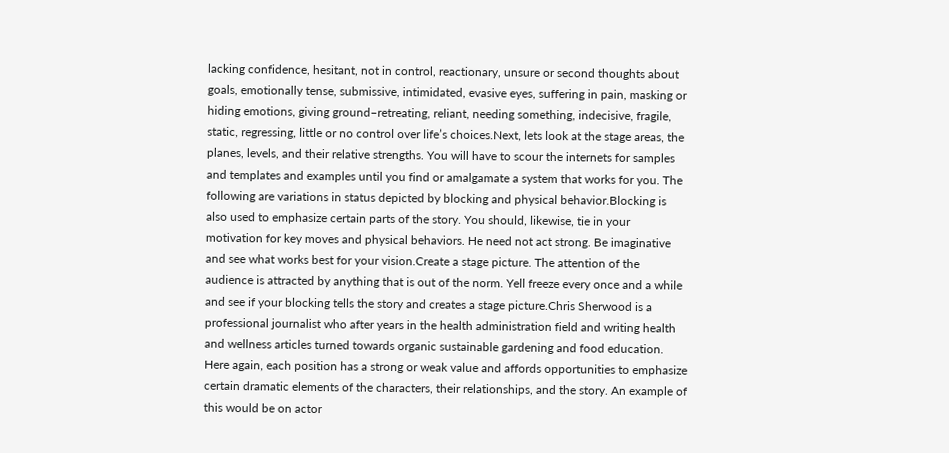lacking confidence, hesitant, not in control, reactionary, unsure or second thoughts about goals, emotionally tense, submissive, intimidated, evasive eyes, suffering in pain, masking or hiding emotions, giving ground–retreating, reliant, needing something, indecisive, fragile, static, regressing, little or no control over life’s choices.Next, lets look at the stage areas, the planes, levels, and their relative strengths. You will have to scour the internets for samples and templates and examples until you find or amalgamate a system that works for you. The following are variations in status depicted by blocking and physical behavior.Blocking is also used to emphasize certain parts of the story. You should, likewise, tie in your motivation for key moves and physical behaviors. He need not act strong. Be imaginative and see what works best for your vision.Create a stage picture. The attention of the audience is attracted by anything that is out of the norm. Yell freeze every once and a while and see if your blocking tells the story and creates a stage picture.Chris Sherwood is a professional journalist who after years in the health administration field and writing health and wellness articles turned towards organic sustainable gardening and food education. Here again, each position has a strong or weak value and affords opportunities to emphasize certain dramatic elements of the characters, their relationships, and the story. An example of this would be on actor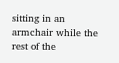sitting in an armchair while the rest of the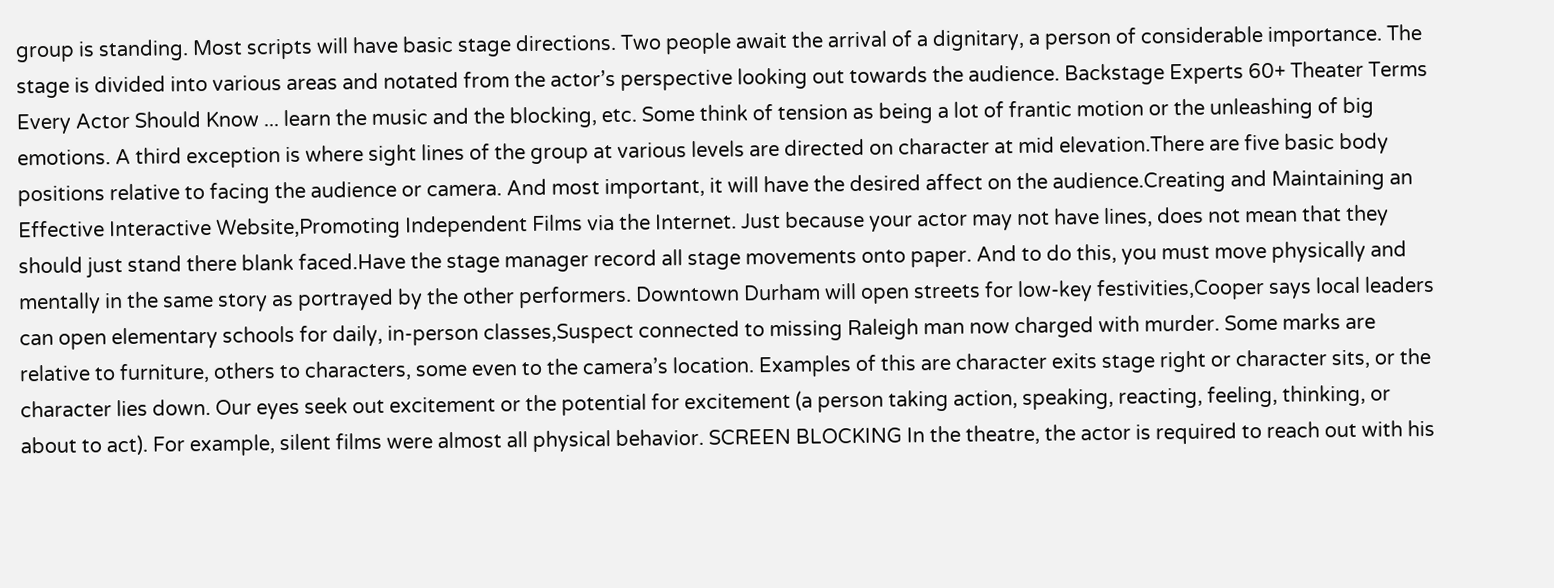group is standing. Most scripts will have basic stage directions. Two people await the arrival of a dignitary, a person of considerable importance. The stage is divided into various areas and notated from the actor’s perspective looking out towards the audience. Backstage Experts 60+ Theater Terms Every Actor Should Know ... learn the music and the blocking, etc. Some think of tension as being a lot of frantic motion or the unleashing of big emotions. A third exception is where sight lines of the group at various levels are directed on character at mid elevation.There are five basic body positions relative to facing the audience or camera. And most important, it will have the desired affect on the audience.Creating and Maintaining an Effective Interactive Website,Promoting Independent Films via the Internet. Just because your actor may not have lines, does not mean that they should just stand there blank faced.Have the stage manager record all stage movements onto paper. And to do this, you must move physically and mentally in the same story as portrayed by the other performers. Downtown Durham will open streets for low-key festivities,Cooper says local leaders can open elementary schools for daily, in-person classes,Suspect connected to missing Raleigh man now charged with murder. Some marks are relative to furniture, others to characters, some even to the camera’s location. Examples of this are character exits stage right or character sits, or the character lies down. Our eyes seek out excitement or the potential for excitement (a person taking action, speaking, reacting, feeling, thinking, or about to act). For example, silent films were almost all physical behavior. SCREEN BLOCKING In the theatre, the actor is required to reach out with his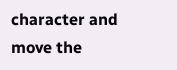character and move the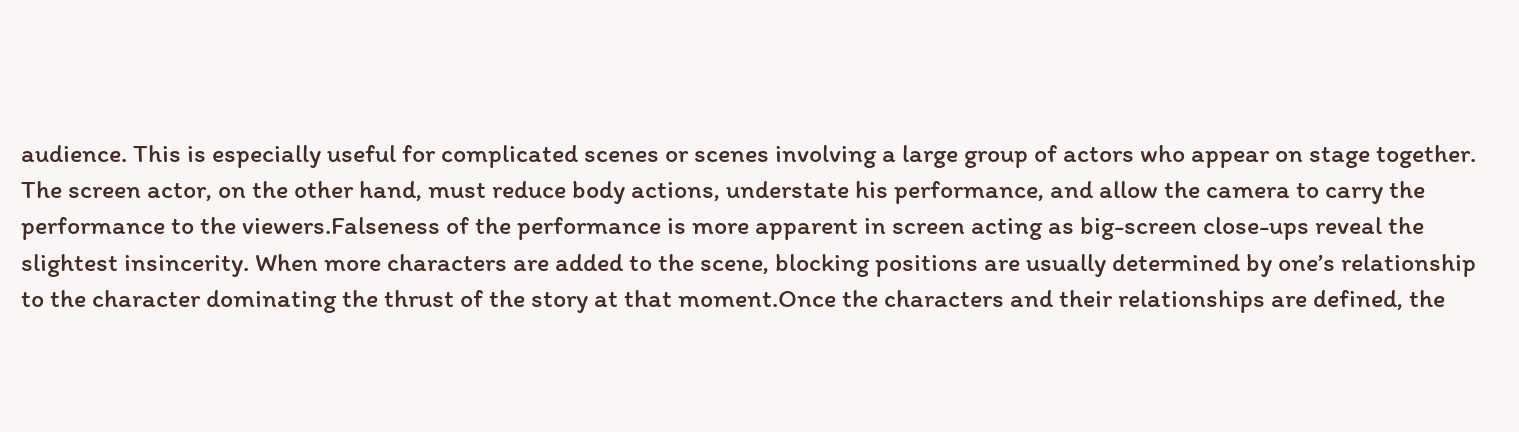audience. This is especially useful for complicated scenes or scenes involving a large group of actors who appear on stage together. The screen actor, on the other hand, must reduce body actions, understate his performance, and allow the camera to carry the performance to the viewers.Falseness of the performance is more apparent in screen acting as big-screen close-ups reveal the slightest insincerity. When more characters are added to the scene, blocking positions are usually determined by one’s relationship to the character dominating the thrust of the story at that moment.Once the characters and their relationships are defined, the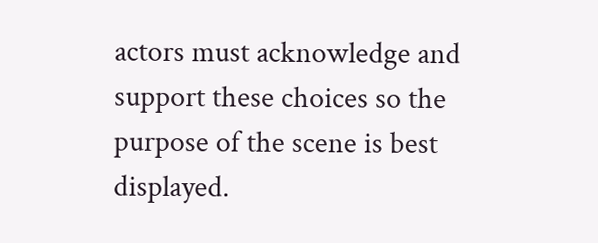actors must acknowledge and support these choices so the purpose of the scene is best displayed.